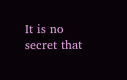It is no secret that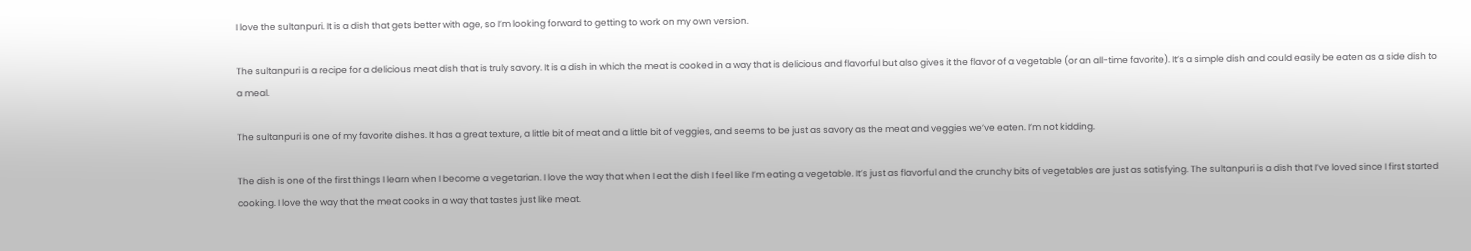I love the sultanpuri. It is a dish that gets better with age, so I’m looking forward to getting to work on my own version.

The sultanpuri is a recipe for a delicious meat dish that is truly savory. It is a dish in which the meat is cooked in a way that is delicious and flavorful but also gives it the flavor of a vegetable (or an all-time favorite). It’s a simple dish and could easily be eaten as a side dish to a meal.

The sultanpuri is one of my favorite dishes. It has a great texture, a little bit of meat and a little bit of veggies, and seems to be just as savory as the meat and veggies we’ve eaten. I’m not kidding.

The dish is one of the first things I learn when I become a vegetarian. I love the way that when I eat the dish I feel like I’m eating a vegetable. It’s just as flavorful and the crunchy bits of vegetables are just as satisfying. The sultanpuri is a dish that I’ve loved since I first started cooking. I love the way that the meat cooks in a way that tastes just like meat.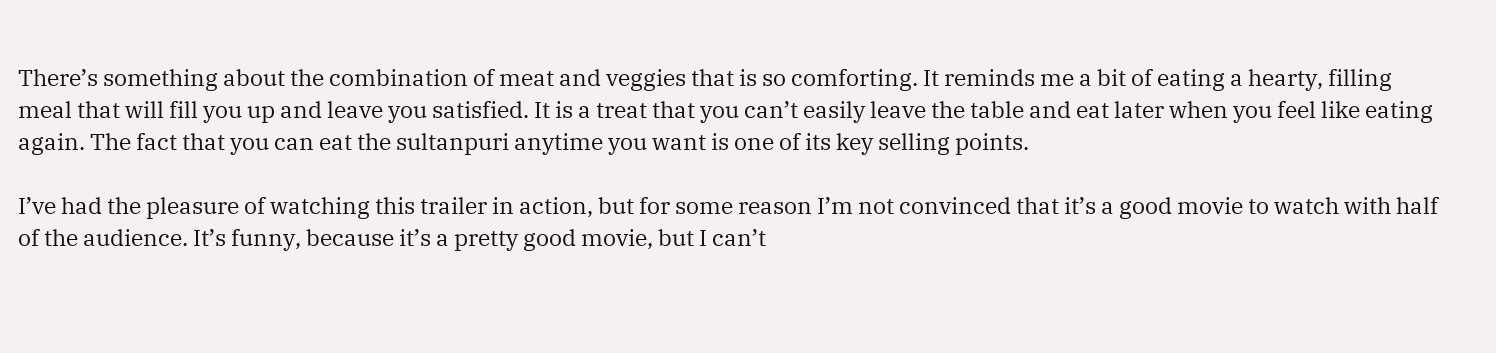There’s something about the combination of meat and veggies that is so comforting. It reminds me a bit of eating a hearty, filling meal that will fill you up and leave you satisfied. It is a treat that you can’t easily leave the table and eat later when you feel like eating again. The fact that you can eat the sultanpuri anytime you want is one of its key selling points.

I’ve had the pleasure of watching this trailer in action, but for some reason I’m not convinced that it’s a good movie to watch with half of the audience. It’s funny, because it’s a pretty good movie, but I can’t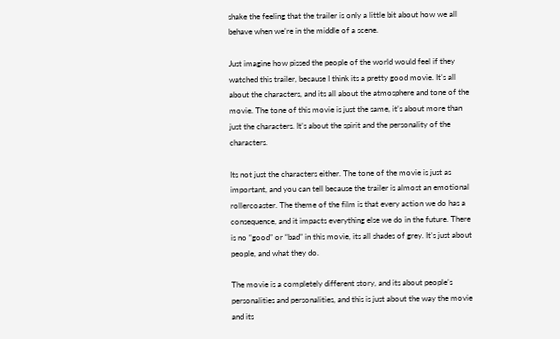shake the feeling that the trailer is only a little bit about how we all behave when we’re in the middle of a scene.

Just imagine how pissed the people of the world would feel if they watched this trailer, because I think its a pretty good movie. It’s all about the characters, and its all about the atmosphere and tone of the movie. The tone of this movie is just the same, it’s about more than just the characters. It’s about the spirit and the personality of the characters.

Its not just the characters either. The tone of the movie is just as important, and you can tell because the trailer is almost an emotional rollercoaster. The theme of the film is that every action we do has a consequence, and it impacts everything else we do in the future. There is no “good” or “bad” in this movie, its all shades of grey. It’s just about people, and what they do.

The movie is a completely different story, and its about people’s personalities and personalities, and this is just about the way the movie and its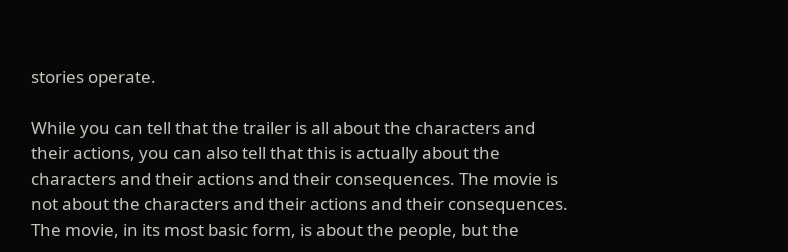stories operate.

While you can tell that the trailer is all about the characters and their actions, you can also tell that this is actually about the characters and their actions and their consequences. The movie is not about the characters and their actions and their consequences. The movie, in its most basic form, is about the people, but the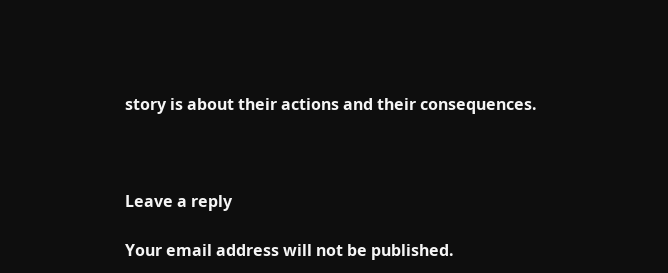story is about their actions and their consequences.



Leave a reply

Your email address will not be published.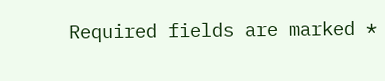Required fields are marked *